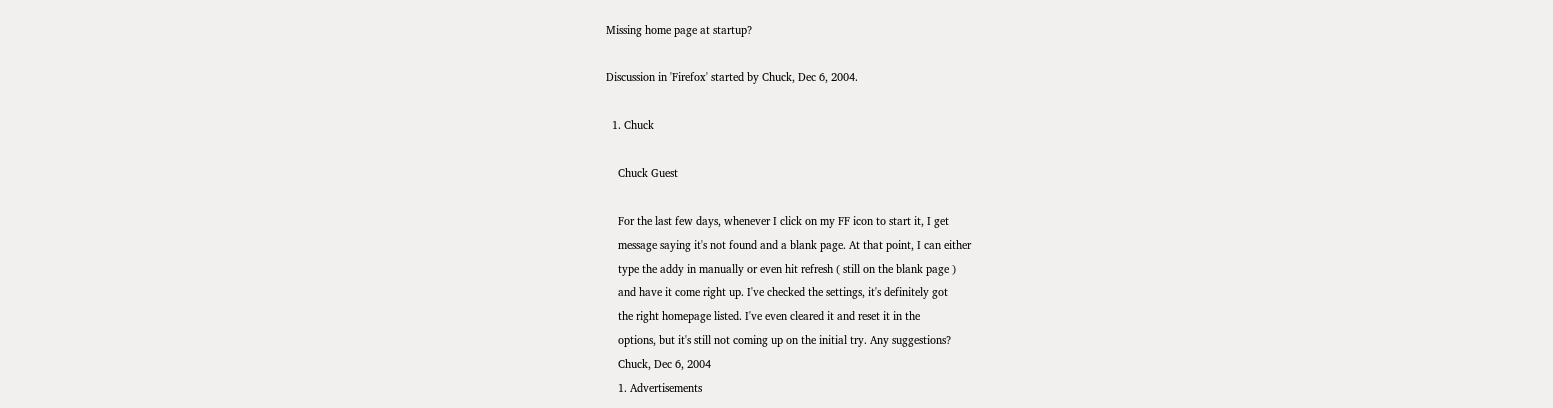Missing home page at startup?

Discussion in 'Firefox' started by Chuck, Dec 6, 2004.

  1. Chuck

    Chuck Guest

    For the last few days, whenever I click on my FF icon to start it, I get
    message saying it's not found and a blank page. At that point, I can either
    type the addy in manually or even hit refresh ( still on the blank page )
    and have it come right up. I've checked the settings, it's definitely got
    the right homepage listed. I've even cleared it and reset it in the
    options, but it's still not coming up on the initial try. Any suggestions?
    Chuck, Dec 6, 2004
    1. Advertisements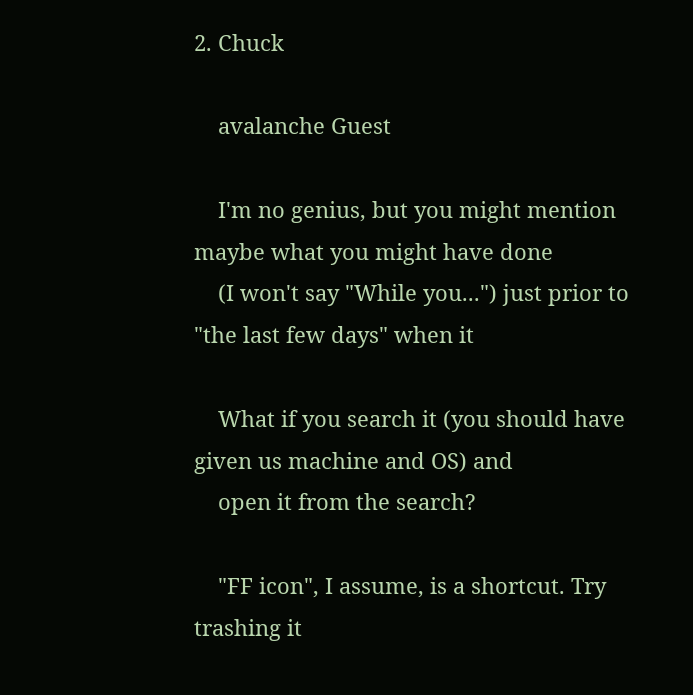2. Chuck

    avalanche Guest

    I'm no genius, but you might mention maybe what you might have done
    (I won't say "While you...") just prior to "the last few days" when it

    What if you search it (you should have given us machine and OS) and
    open it from the search?

    "FF icon", I assume, is a shortcut. Try trashing it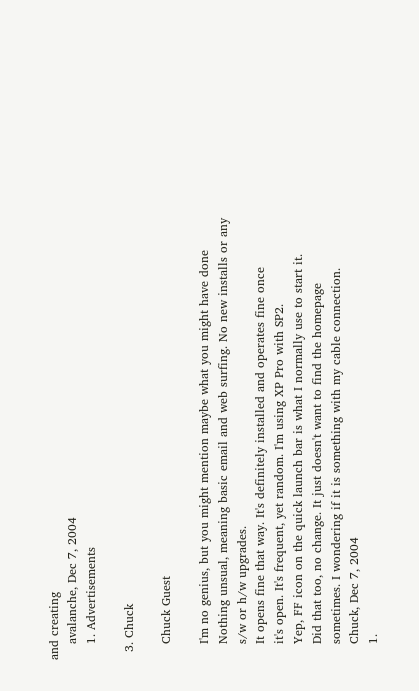and creating
    avalanche, Dec 7, 2004
    1. Advertisements

  3. Chuck

    Chuck Guest

    I'm no genius, but you might mention maybe what you might have done
    Nothing unsual, meaning basic email and web surfing. No new installs or any
    s/w or h/w upgrades.
    It opens fine that way. It's definitely installed and operates fine once
    it's open. It's frequent, yet random. I'm using XP Pro with SP2.
    Yep, FF icon on the quick launch bar is what I normally use to start it.
    Did that too, no change. It just doesn't want to find the homepage
    sometimes. I wondering if it is something with my cable connection.
    Chuck, Dec 7, 2004
    1.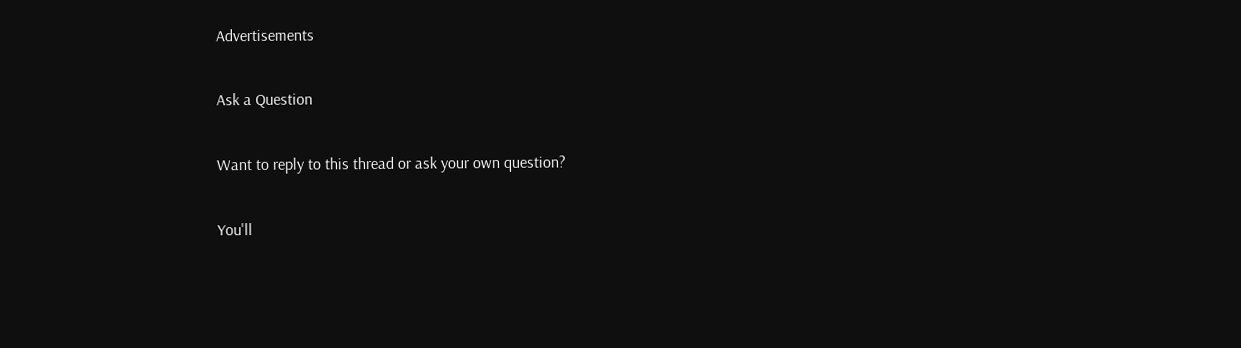Advertisements

Ask a Question

Want to reply to this thread or ask your own question?

You'll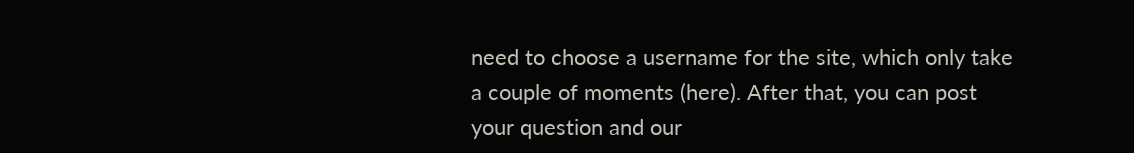need to choose a username for the site, which only take a couple of moments (here). After that, you can post your question and our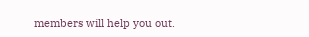members will help you out.